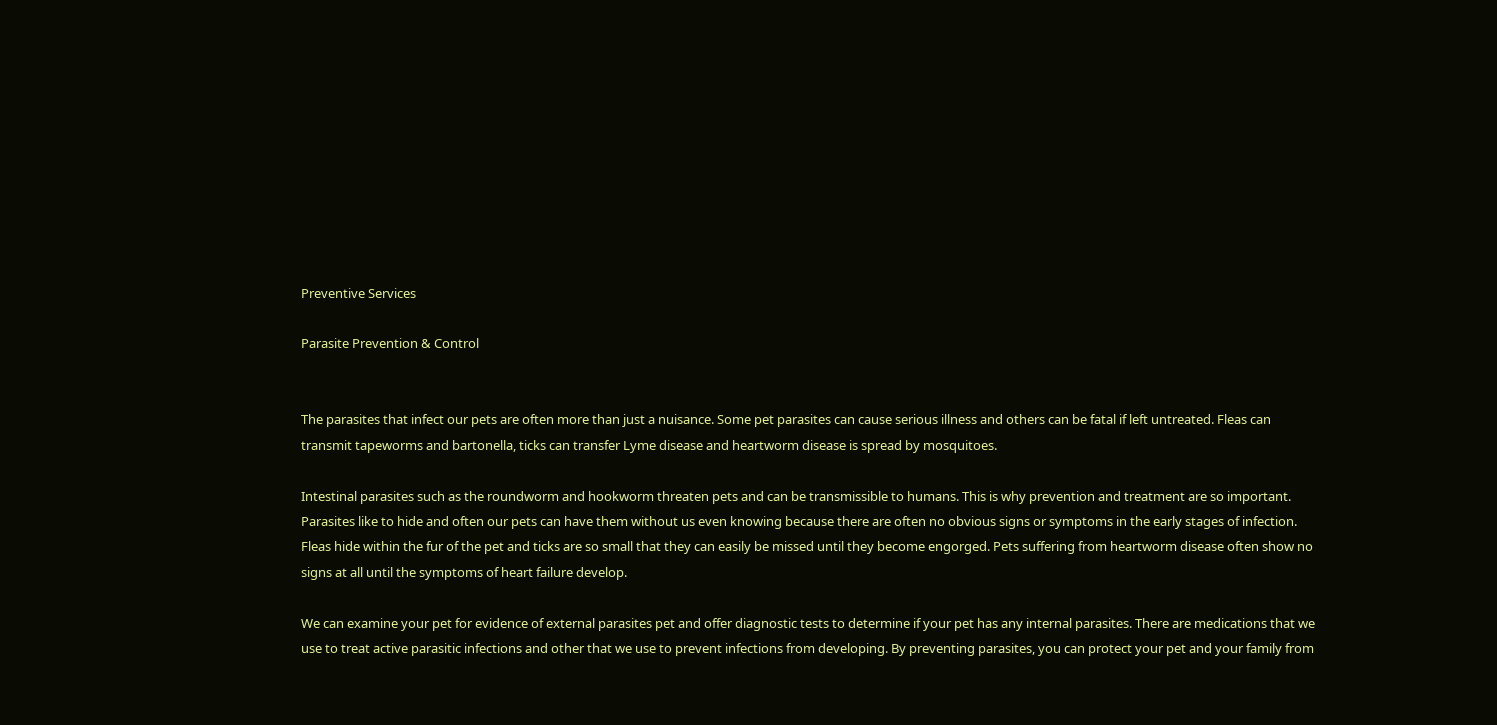Preventive Services

Parasite Prevention & Control


The parasites that infect our pets are often more than just a nuisance. Some pet parasites can cause serious illness and others can be fatal if left untreated. Fleas can transmit tapeworms and bartonella, ticks can transfer Lyme disease and heartworm disease is spread by mosquitoes.

Intestinal parasites such as the roundworm and hookworm threaten pets and can be transmissible to humans. This is why prevention and treatment are so important. Parasites like to hide and often our pets can have them without us even knowing because there are often no obvious signs or symptoms in the early stages of infection. Fleas hide within the fur of the pet and ticks are so small that they can easily be missed until they become engorged. Pets suffering from heartworm disease often show no signs at all until the symptoms of heart failure develop.

We can examine your pet for evidence of external parasites pet and offer diagnostic tests to determine if your pet has any internal parasites. There are medications that we use to treat active parasitic infections and other that we use to prevent infections from developing. By preventing parasites, you can protect your pet and your family from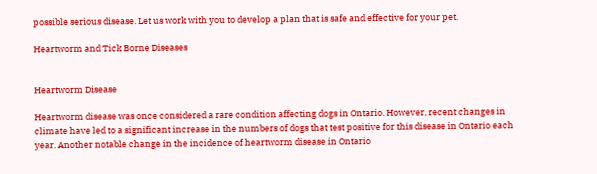possible serious disease. Let us work with you to develop a plan that is safe and effective for your pet.

Heartworm and Tick Borne Diseases


Heartworm Disease

Heartworm disease was once considered a rare condition affecting dogs in Ontario. However, recent changes in climate have led to a significant increase in the numbers of dogs that test positive for this disease in Ontario each year. Another notable change in the incidence of heartworm disease in Ontario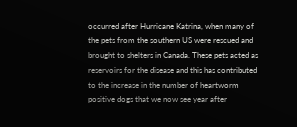occurred after Hurricane Katrina, when many of the pets from the southern US were rescued and brought to shelters in Canada. These pets acted as reservoirs for the disease and this has contributed to the increase in the number of heartworm positive dogs that we now see year after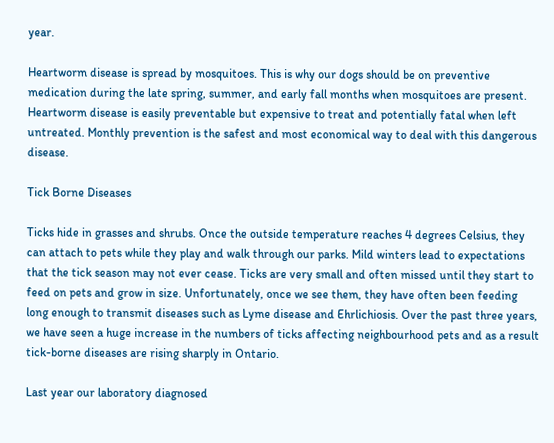year.

Heartworm disease is spread by mosquitoes. This is why our dogs should be on preventive medication during the late spring, summer, and early fall months when mosquitoes are present. Heartworm disease is easily preventable but expensive to treat and potentially fatal when left untreated. Monthly prevention is the safest and most economical way to deal with this dangerous disease.

Tick Borne Diseases

Ticks hide in grasses and shrubs. Once the outside temperature reaches 4 degrees Celsius, they can attach to pets while they play and walk through our parks. Mild winters lead to expectations that the tick season may not ever cease. Ticks are very small and often missed until they start to feed on pets and grow in size. Unfortunately, once we see them, they have often been feeding long enough to transmit diseases such as Lyme disease and Ehrlichiosis. Over the past three years, we have seen a huge increase in the numbers of ticks affecting neighbourhood pets and as a result tick-borne diseases are rising sharply in Ontario.

Last year our laboratory diagnosed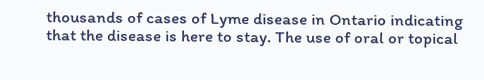thousands of cases of Lyme disease in Ontario indicating that the disease is here to stay. The use of oral or topical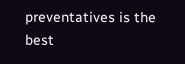preventatives is the best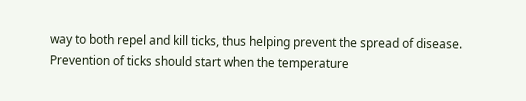way to both repel and kill ticks, thus helping prevent the spread of disease. Prevention of ticks should start when the temperature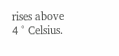rises above 4 ° Celsius.